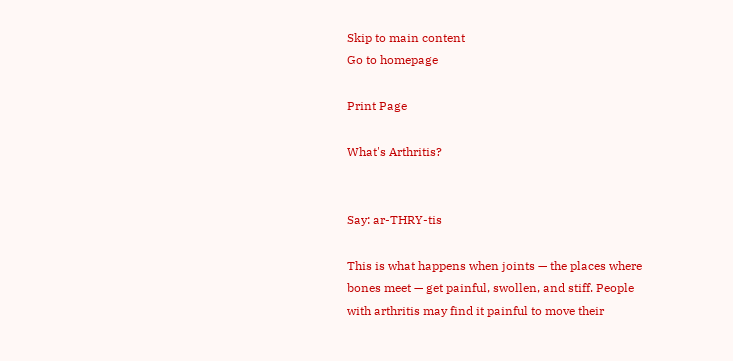Skip to main content
Go to homepage

Print Page

What's Arthritis?


Say: ar-THRY-tis

This is what happens when joints — the places where bones meet — get painful, swollen, and stiff. People with arthritis may find it painful to move their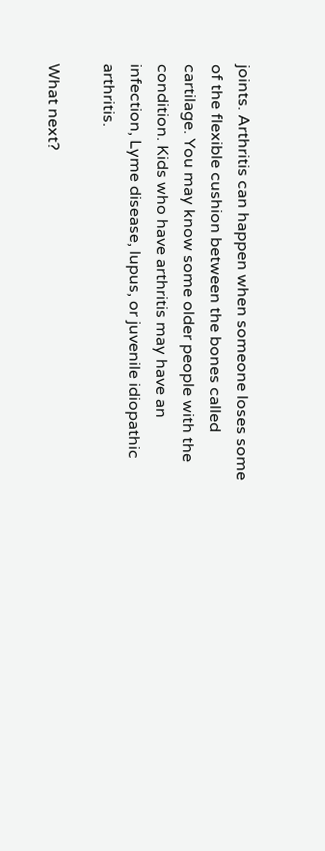joints. Arthritis can happen when someone loses some of the flexible cushion between the bones called cartilage. You may know some older people with the condition. Kids who have arthritis may have an infection, Lyme disease, lupus, or juvenile idiopathic arthritis.

What next?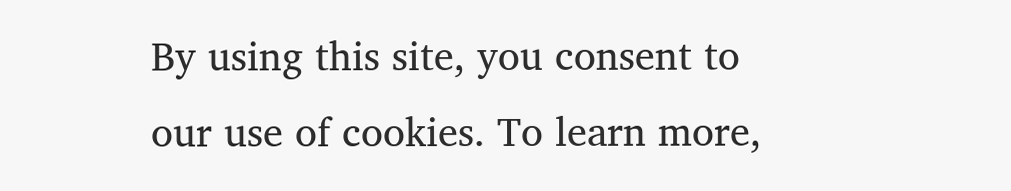By using this site, you consent to our use of cookies. To learn more,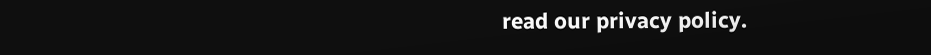read our privacy policy.